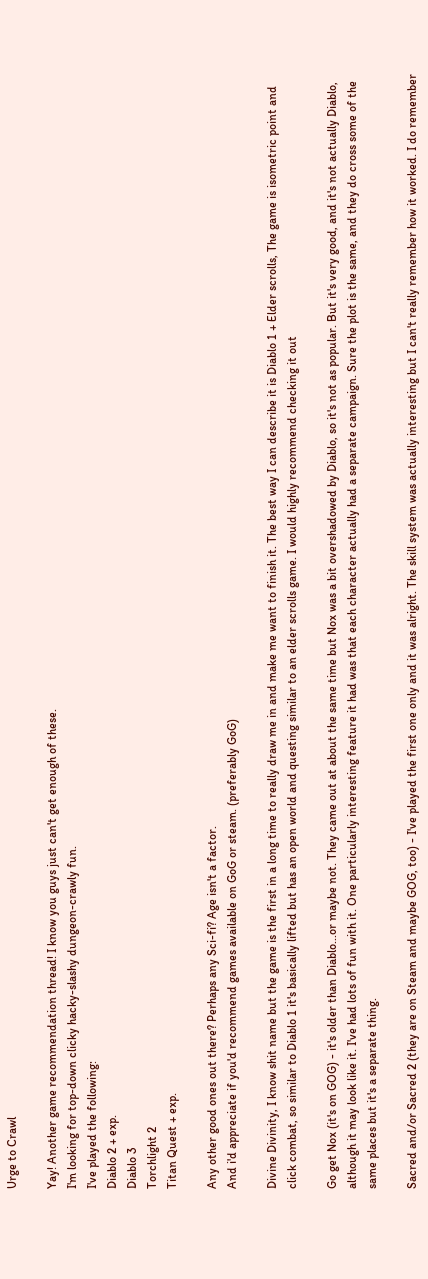Urge to Crawl

Yay! Another game recommendation thread! I know you guys just can't get enough of these.
I'm looking for top-down clicky hacky-slashy dungeon-crawly fun.
I've played the following:
Diablo 2 + exp.
Diablo 3
Torchlight 2
Titan Quest + exp.

Any other good ones out there? Perhaps any Sci-fi? Age isn't a factor.
And i'd appreciate if you'd recommend games available on GoG or steam. (preferably GoG)

Divine Divinity, I know shit name but the game is the first in a long time to really draw me in and make me want to finish it. The best way I can describe it is Diablo 1 + Elder scrolls, The game is isometric point and click combat, so similar to Diablo 1 it's basically lifted but has an open world and questing similar to an elder scrolls game. I would highly recommend checking it out

Go get Nox (it's on GOG) - it's older than Diablo...or maybe not. They came out at about the same time but Nox was a bit overshadowed by Diablo, so it's not as popular. But it's very good, and it's not actually Diablo, although it may look like it. I've had lots of fun with it. One particularly interesting feature it had was that each character actually had a separate campaign. Sure the plot is the same, and they do cross some of the same places but it's a separate thing.

Sacred and/or Sacred 2 (they are on Steam and maybe GOG, too) - I've played the first one only and it was alright. The skill system was actually interesting but I can't really remember how it worked. I do remember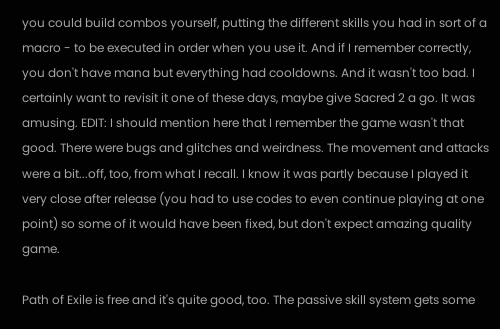you could build combos yourself, putting the different skills you had in sort of a macro - to be executed in order when you use it. And if I remember correctly, you don't have mana but everything had cooldowns. And it wasn't too bad. I certainly want to revisit it one of these days, maybe give Sacred 2 a go. It was amusing. EDIT: I should mention here that I remember the game wasn't that good. There were bugs and glitches and weirdness. The movement and attacks were a bit...off, too, from what I recall. I know it was partly because I played it very close after release (you had to use codes to even continue playing at one point) so some of it would have been fixed, but don't expect amazing quality game.

Path of Exile is free and it's quite good, too. The passive skill system gets some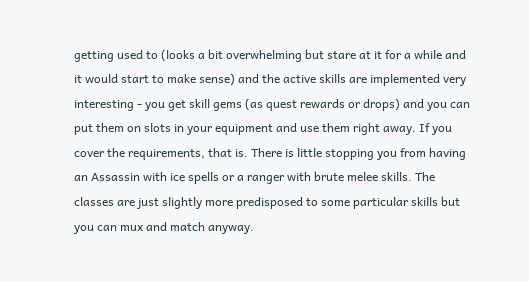getting used to (looks a bit overwhelming but stare at it for a while and it would start to make sense) and the active skills are implemented very interesting - you get skill gems (as quest rewards or drops) and you can put them on slots in your equipment and use them right away. If you cover the requirements, that is. There is little stopping you from having an Assassin with ice spells or a ranger with brute melee skills. The classes are just slightly more predisposed to some particular skills but you can mux and match anyway.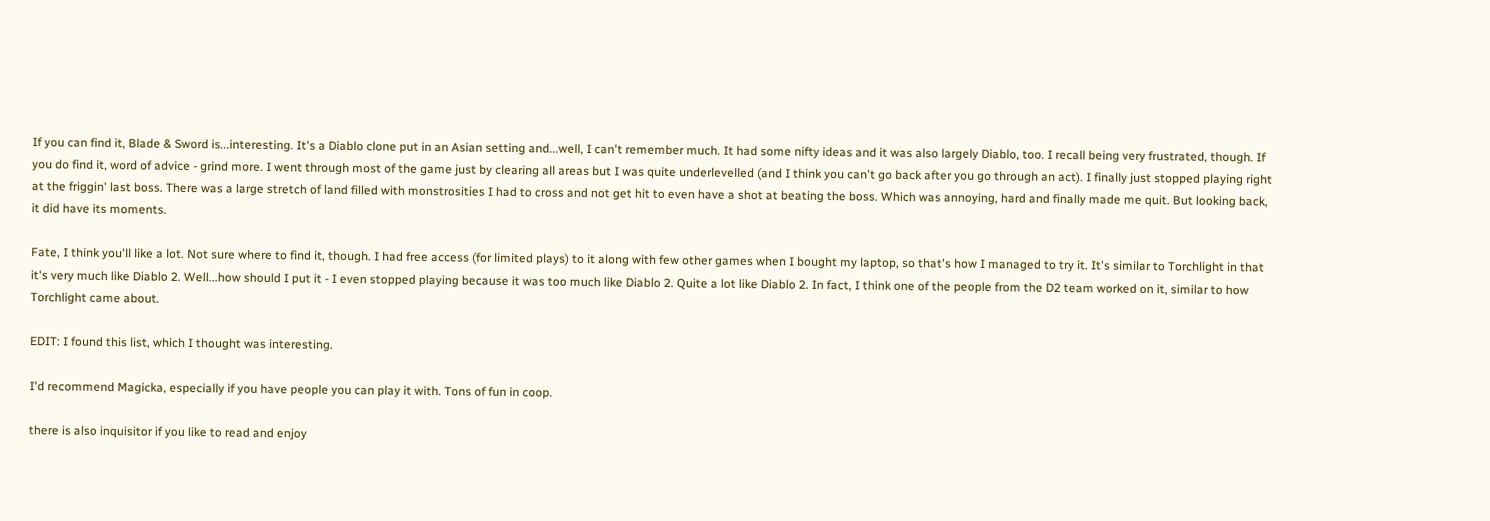If you can find it, Blade & Sword is...interesting. It's a Diablo clone put in an Asian setting and...well, I can't remember much. It had some nifty ideas and it was also largely Diablo, too. I recall being very frustrated, though. If you do find it, word of advice - grind more. I went through most of the game just by clearing all areas but I was quite underlevelled (and I think you can't go back after you go through an act). I finally just stopped playing right at the friggin' last boss. There was a large stretch of land filled with monstrosities I had to cross and not get hit to even have a shot at beating the boss. Which was annoying, hard and finally made me quit. But looking back, it did have its moments.

Fate, I think you'll like a lot. Not sure where to find it, though. I had free access (for limited plays) to it along with few other games when I bought my laptop, so that's how I managed to try it. It's similar to Torchlight in that it's very much like Diablo 2. Well...how should I put it - I even stopped playing because it was too much like Diablo 2. Quite a lot like Diablo 2. In fact, I think one of the people from the D2 team worked on it, similar to how Torchlight came about.

EDIT: I found this list, which I thought was interesting.

I'd recommend Magicka, especially if you have people you can play it with. Tons of fun in coop.

there is also inquisitor if you like to read and enjoy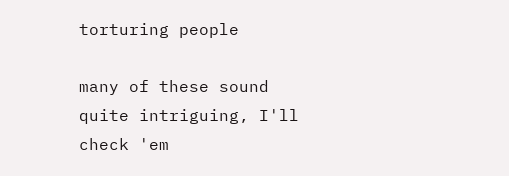torturing people

many of these sound quite intriguing, I'll check 'em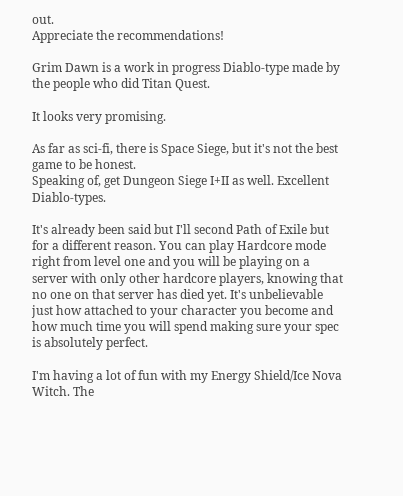out.
Appreciate the recommendations!

Grim Dawn is a work in progress Diablo-type made by the people who did Titan Quest.

It looks very promising.

As far as sci-fi, there is Space Siege, but it's not the best game to be honest.
Speaking of, get Dungeon Siege I+II as well. Excellent Diablo-types.

It's already been said but I'll second Path of Exile but for a different reason. You can play Hardcore mode right from level one and you will be playing on a server with only other hardcore players, knowing that no one on that server has died yet. It's unbelievable just how attached to your character you become and how much time you will spend making sure your spec is absolutely perfect.

I'm having a lot of fun with my Energy Shield/Ice Nova Witch. The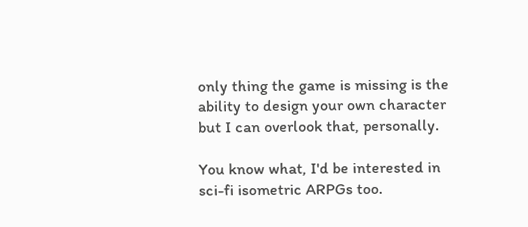only thing the game is missing is the ability to design your own character but I can overlook that, personally.

You know what, I'd be interested in sci-fi isometric ARPGs too.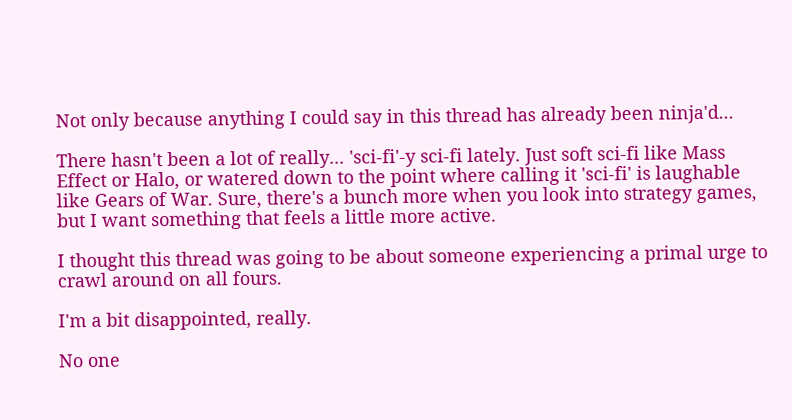Not only because anything I could say in this thread has already been ninja'd...

There hasn't been a lot of really... 'sci-fi'-y sci-fi lately. Just soft sci-fi like Mass Effect or Halo, or watered down to the point where calling it 'sci-fi' is laughable like Gears of War. Sure, there's a bunch more when you look into strategy games, but I want something that feels a little more active.

I thought this thread was going to be about someone experiencing a primal urge to crawl around on all fours.

I'm a bit disappointed, really.

No one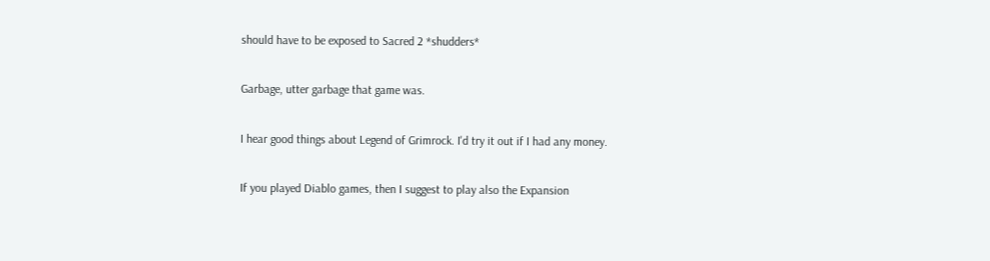should have to be exposed to Sacred 2 *shudders*

Garbage, utter garbage that game was.

I hear good things about Legend of Grimrock. I'd try it out if I had any money.

If you played Diablo games, then I suggest to play also the Expansion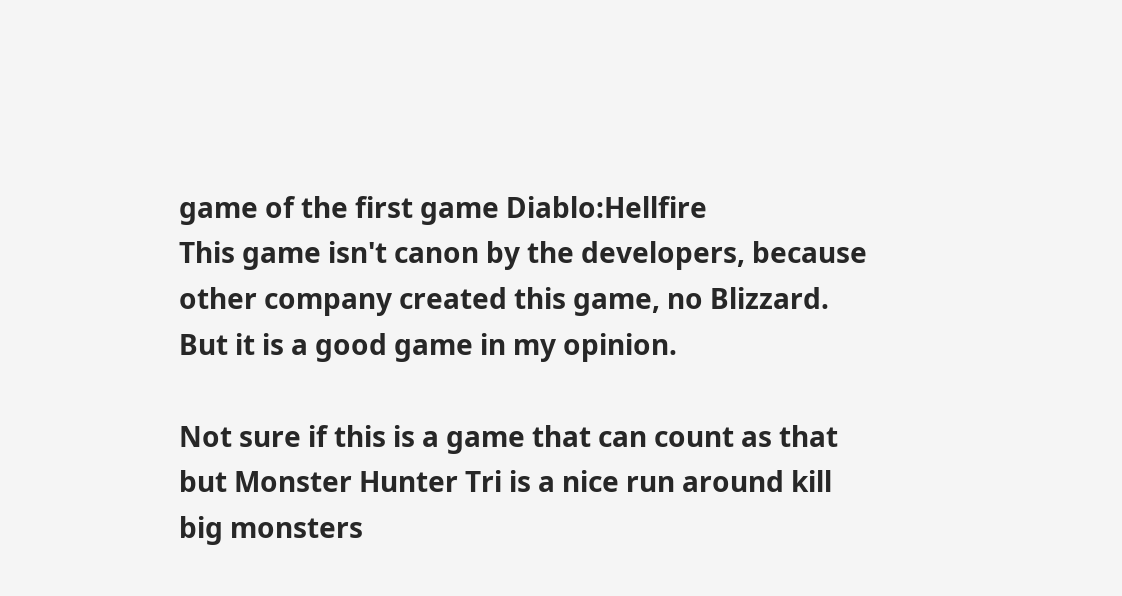game of the first game Diablo:Hellfire
This game isn't canon by the developers, because other company created this game, no Blizzard.
But it is a good game in my opinion.

Not sure if this is a game that can count as that but Monster Hunter Tri is a nice run around kill big monsters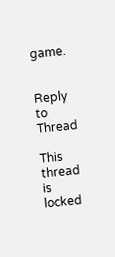game.


Reply to Thread

This thread is locked